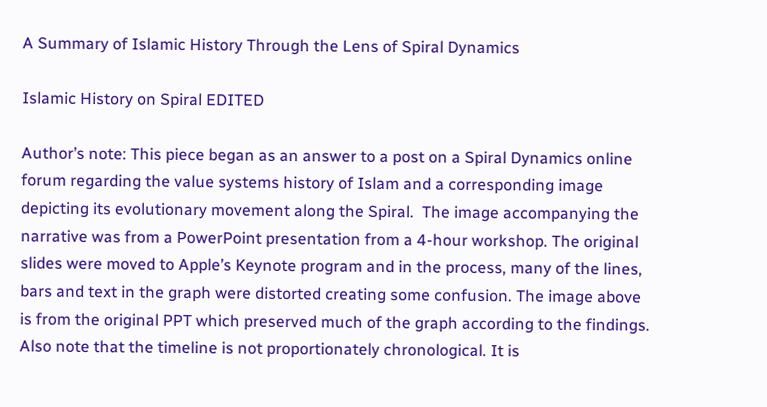A Summary of Islamic History Through the Lens of Spiral Dynamics

Islamic History on Spiral EDITED

Author’s note: This piece began as an answer to a post on a Spiral Dynamics online forum regarding the value systems history of Islam and a corresponding image depicting its evolutionary movement along the Spiral.  The image accompanying the narrative was from a PowerPoint presentation from a 4-hour workshop. The original slides were moved to Apple’s Keynote program and in the process, many of the lines, bars and text in the graph were distorted creating some confusion. The image above is from the original PPT which preserved much of the graph according to the findings. Also note that the timeline is not proportionately chronological. It is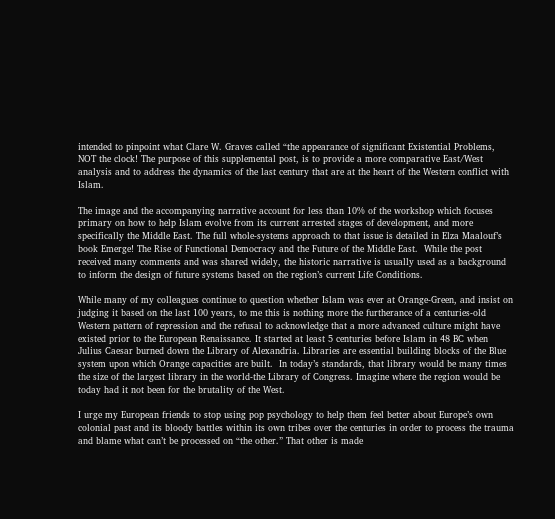intended to pinpoint what Clare W. Graves called “the appearance of significant Existential Problems, NOT the clock! The purpose of this supplemental post, is to provide a more comparative East/West analysis and to address the dynamics of the last century that are at the heart of the Western conflict with Islam.

The image and the accompanying narrative account for less than 10% of the workshop which focuses primary on how to help Islam evolve from its current arrested stages of development, and more specifically the Middle East. The full whole-systems approach to that issue is detailed in Elza Maalouf’s book Emerge! The Rise of Functional Democracy and the Future of the Middle East.  While the post received many comments and was shared widely, the historic narrative is usually used as a background to inform the design of future systems based on the region’s current Life Conditions.

While many of my colleagues continue to question whether Islam was ever at Orange-Green, and insist on judging it based on the last 100 years, to me this is nothing more the furtherance of a centuries-old Western pattern of repression and the refusal to acknowledge that a more advanced culture might have existed prior to the European Renaissance. It started at least 5 centuries before Islam in 48 BC when Julius Caesar burned down the Library of Alexandria. Libraries are essential building blocks of the Blue system upon which Orange capacities are built.  In today’s standards, that library would be many times the size of the largest library in the world-the Library of Congress. Imagine where the region would be today had it not been for the brutality of the West.

I urge my European friends to stop using pop psychology to help them feel better about Europe’s own colonial past and its bloody battles within its own tribes over the centuries in order to process the trauma and blame what can’t be processed on “the other.” That other is made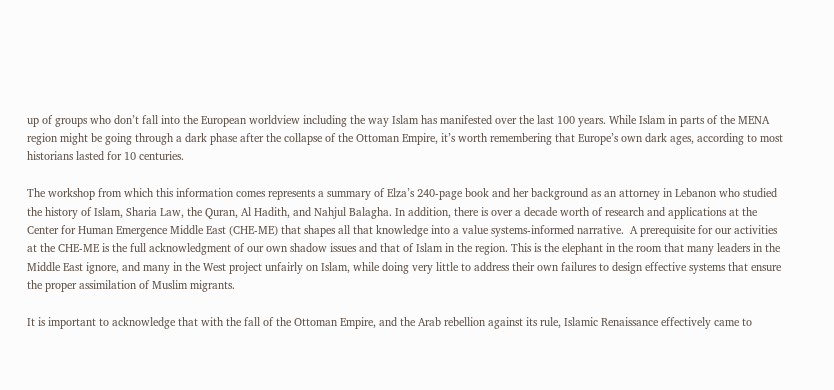up of groups who don’t fall into the European worldview including the way Islam has manifested over the last 100 years. While Islam in parts of the MENA region might be going through a dark phase after the collapse of the Ottoman Empire, it’s worth remembering that Europe’s own dark ages, according to most historians lasted for 10 centuries.

The workshop from which this information comes represents a summary of Elza’s 240-page book and her background as an attorney in Lebanon who studied the history of Islam, Sharia Law, the Quran, Al Hadith, and Nahjul Balagha. In addition, there is over a decade worth of research and applications at the Center for Human Emergence Middle East (CHE-ME) that shapes all that knowledge into a value systems-informed narrative.  A prerequisite for our activities at the CHE-ME is the full acknowledgment of our own shadow issues and that of Islam in the region. This is the elephant in the room that many leaders in the Middle East ignore, and many in the West project unfairly on Islam, while doing very little to address their own failures to design effective systems that ensure the proper assimilation of Muslim migrants.

It is important to acknowledge that with the fall of the Ottoman Empire, and the Arab rebellion against its rule, Islamic Renaissance effectively came to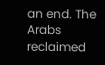an end. The Arabs reclaimed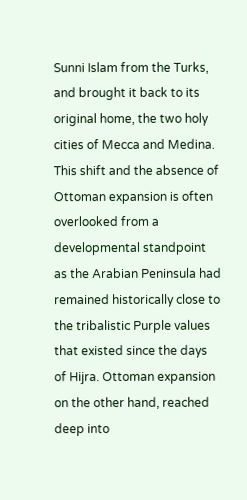Sunni Islam from the Turks, and brought it back to its original home, the two holy cities of Mecca and Medina.  This shift and the absence of Ottoman expansion is often overlooked from a developmental standpoint as the Arabian Peninsula had remained historically close to the tribalistic Purple values that existed since the days of Hijra. Ottoman expansion on the other hand, reached deep into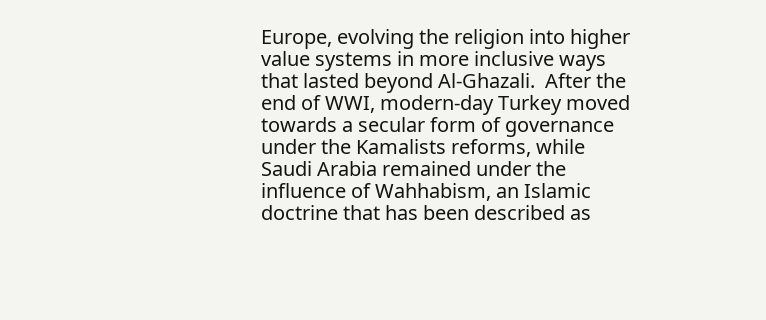Europe, evolving the religion into higher value systems in more inclusive ways that lasted beyond Al-Ghazali.  After the end of WWI, modern-day Turkey moved towards a secular form of governance under the Kamalists reforms, while Saudi Arabia remained under the influence of Wahhabism, an Islamic doctrine that has been described as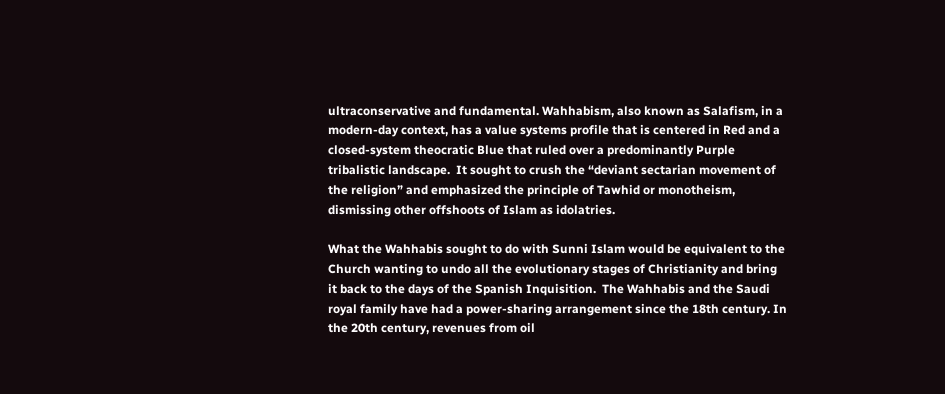ultraconservative and fundamental. Wahhabism, also known as Salafism, in a modern-day context, has a value systems profile that is centered in Red and a closed-system theocratic Blue that ruled over a predominantly Purple tribalistic landscape.  It sought to crush the “deviant sectarian movement of the religion” and emphasized the principle of Tawhid or monotheism, dismissing other offshoots of Islam as idolatries.

What the Wahhabis sought to do with Sunni Islam would be equivalent to the Church wanting to undo all the evolutionary stages of Christianity and bring it back to the days of the Spanish Inquisition.  The Wahhabis and the Saudi royal family have had a power-sharing arrangement since the 18th century. In the 20th century, revenues from oil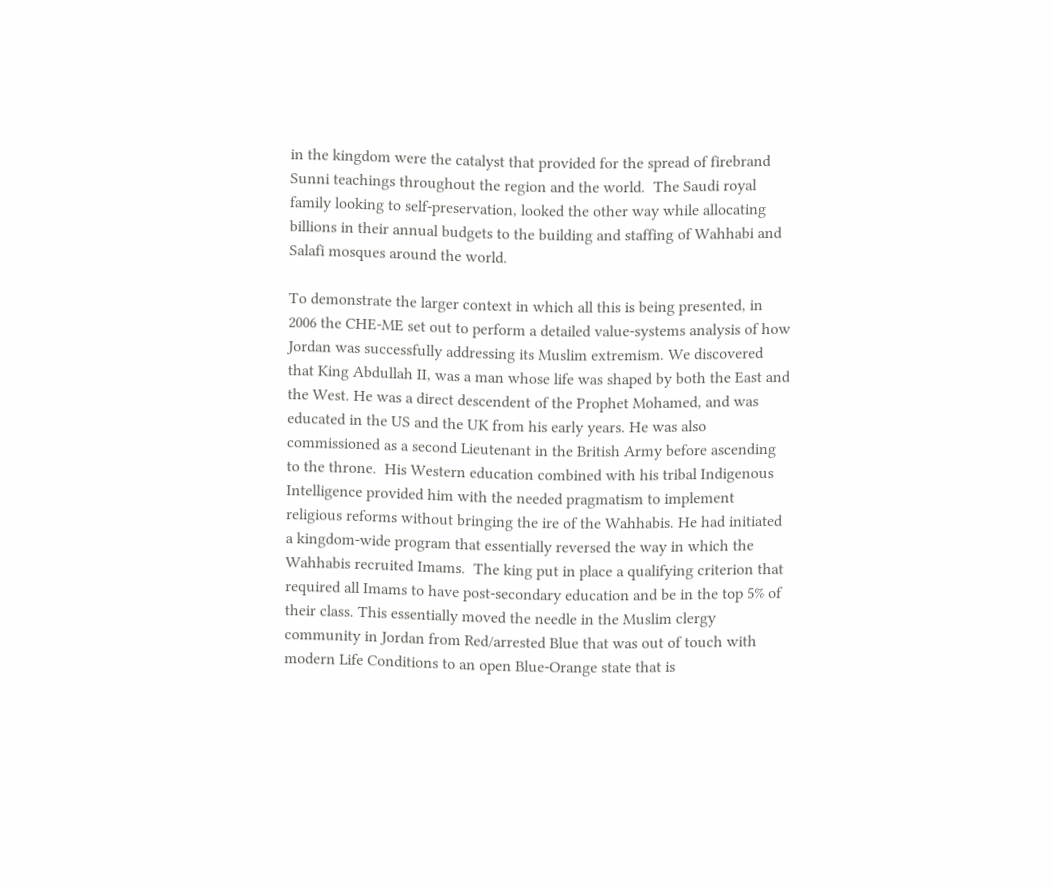in the kingdom were the catalyst that provided for the spread of firebrand Sunni teachings throughout the region and the world.  The Saudi royal family looking to self-preservation, looked the other way while allocating billions in their annual budgets to the building and staffing of Wahhabi and Salafi mosques around the world.

To demonstrate the larger context in which all this is being presented, in 2006 the CHE-ME set out to perform a detailed value-systems analysis of how Jordan was successfully addressing its Muslim extremism. We discovered that King Abdullah II, was a man whose life was shaped by both the East and the West. He was a direct descendent of the Prophet Mohamed, and was educated in the US and the UK from his early years. He was also commissioned as a second Lieutenant in the British Army before ascending to the throne.  His Western education combined with his tribal Indigenous Intelligence provided him with the needed pragmatism to implement religious reforms without bringing the ire of the Wahhabis. He had initiated a kingdom-wide program that essentially reversed the way in which the Wahhabis recruited Imams.  The king put in place a qualifying criterion that required all Imams to have post-secondary education and be in the top 5% of their class. This essentially moved the needle in the Muslim clergy community in Jordan from Red/arrested Blue that was out of touch with modern Life Conditions to an open Blue-Orange state that is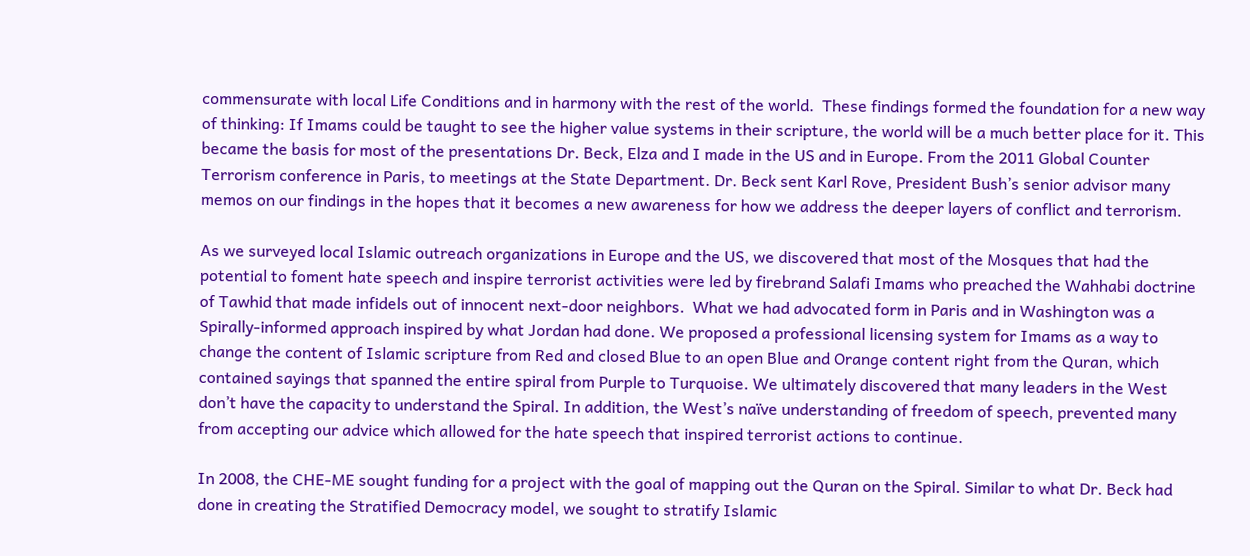commensurate with local Life Conditions and in harmony with the rest of the world.  These findings formed the foundation for a new way of thinking: If Imams could be taught to see the higher value systems in their scripture, the world will be a much better place for it. This became the basis for most of the presentations Dr. Beck, Elza and I made in the US and in Europe. From the 2011 Global Counter Terrorism conference in Paris, to meetings at the State Department. Dr. Beck sent Karl Rove, President Bush’s senior advisor many memos on our findings in the hopes that it becomes a new awareness for how we address the deeper layers of conflict and terrorism.

As we surveyed local Islamic outreach organizations in Europe and the US, we discovered that most of the Mosques that had the potential to foment hate speech and inspire terrorist activities were led by firebrand Salafi Imams who preached the Wahhabi doctrine of Tawhid that made infidels out of innocent next-door neighbors.  What we had advocated form in Paris and in Washington was a Spirally-informed approach inspired by what Jordan had done. We proposed a professional licensing system for Imams as a way to change the content of Islamic scripture from Red and closed Blue to an open Blue and Orange content right from the Quran, which contained sayings that spanned the entire spiral from Purple to Turquoise. We ultimately discovered that many leaders in the West don’t have the capacity to understand the Spiral. In addition, the West’s naïve understanding of freedom of speech, prevented many from accepting our advice which allowed for the hate speech that inspired terrorist actions to continue.

In 2008, the CHE-ME sought funding for a project with the goal of mapping out the Quran on the Spiral. Similar to what Dr. Beck had done in creating the Stratified Democracy model, we sought to stratify Islamic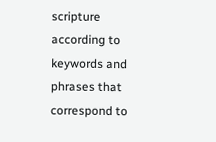scripture according to keywords and phrases that correspond to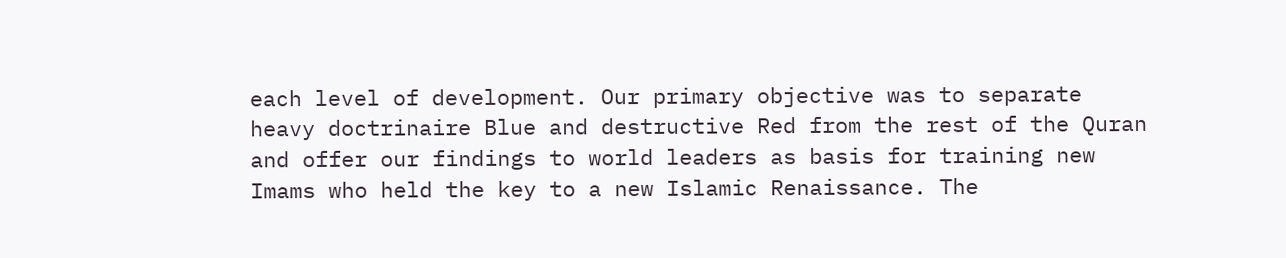each level of development. Our primary objective was to separate heavy doctrinaire Blue and destructive Red from the rest of the Quran and offer our findings to world leaders as basis for training new Imams who held the key to a new Islamic Renaissance. The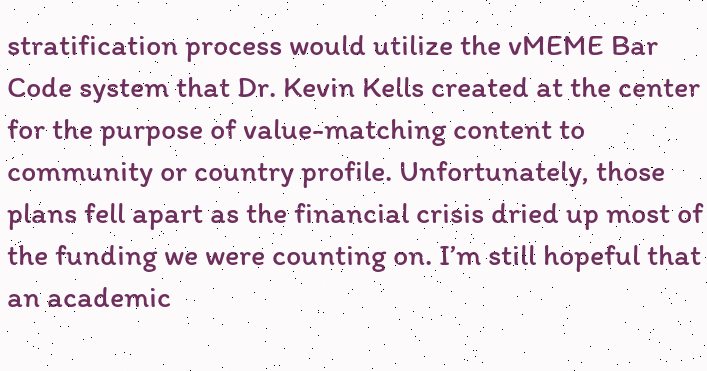stratification process would utilize the vMEME Bar Code system that Dr. Kevin Kells created at the center for the purpose of value-matching content to community or country profile. Unfortunately, those plans fell apart as the financial crisis dried up most of the funding we were counting on. I’m still hopeful that an academic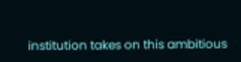institution takes on this ambitious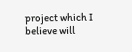project which I believe will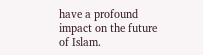have a profound impact on the future of Islam.